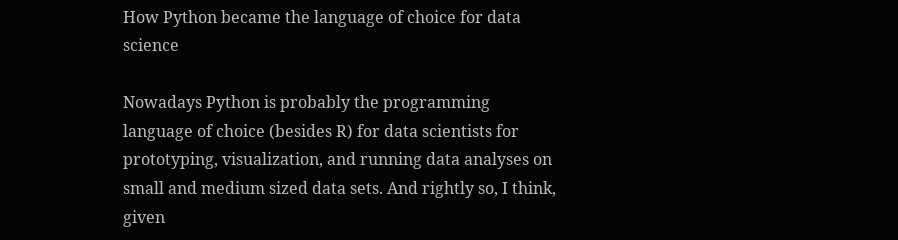How Python became the language of choice for data science

Nowadays Python is probably the programming language of choice (besides R) for data scientists for prototyping, visualization, and running data analyses on small and medium sized data sets. And rightly so, I think, given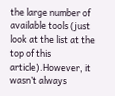the large number of available tools (just look at the list at the top of this article).However, it wasn’t always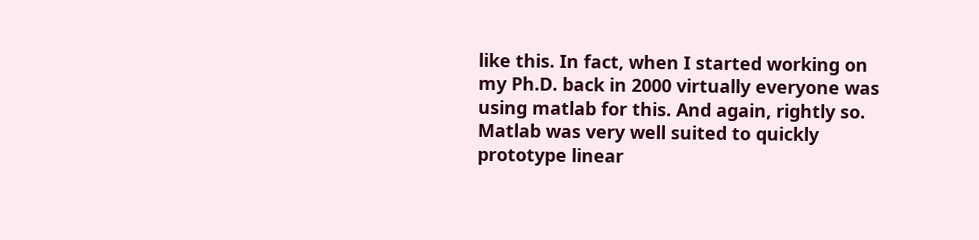like this. In fact, when I started working on my Ph.D. back in 2000 virtually everyone was using matlab for this. And again, rightly so. Matlab was very well suited to quickly prototype linear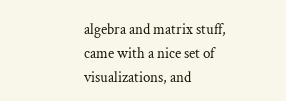algebra and matrix stuff, came with a nice set of visualizations, and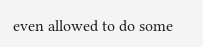even allowed to do some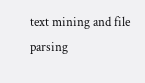text mining and file parsing